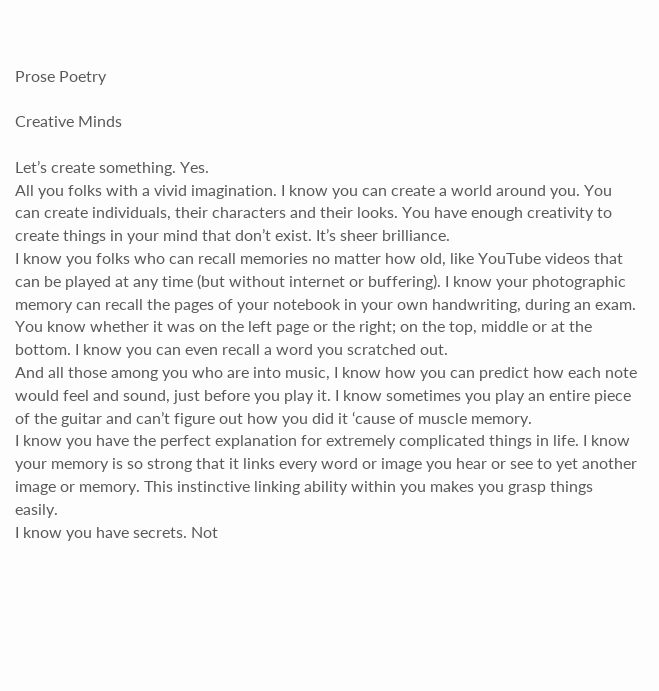Prose Poetry

Creative Minds

Let’s create something. Yes.
All you folks with a vivid imagination. I know you can create a world around you. You can create individuals, their characters and their looks. You have enough creativity to create things in your mind that don’t exist. It’s sheer brilliance.
I know you folks who can recall memories no matter how old, like YouTube videos that can be played at any time (but without internet or buffering). I know your photographic memory can recall the pages of your notebook in your own handwriting, during an exam. You know whether it was on the left page or the right; on the top, middle or at the bottom. I know you can even recall a word you scratched out.
And all those among you who are into music, I know how you can predict how each note would feel and sound, just before you play it. I know sometimes you play an entire piece of the guitar and can’t figure out how you did it ‘cause of muscle memory.
I know you have the perfect explanation for extremely complicated things in life. I know your memory is so strong that it links every word or image you hear or see to yet another image or memory. This instinctive linking ability within you makes you grasp things easily.
I know you have secrets. Not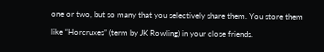one or two, but so many that you selectively share them. You store them like “Horcruxes” (term by JK Rowling) in your close friends.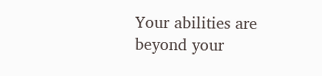Your abilities are beyond your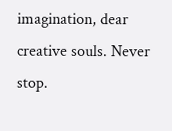imagination, dear creative souls. Never stop.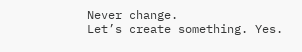Never change.
Let’s create something. Yes.